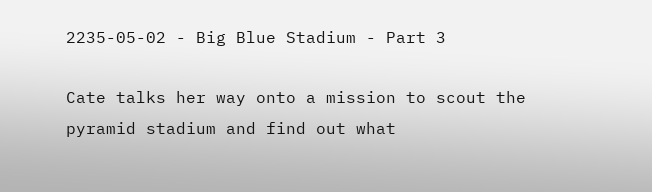2235-05-02 - Big Blue Stadium - Part 3

Cate talks her way onto a mission to scout the pyramid stadium and find out what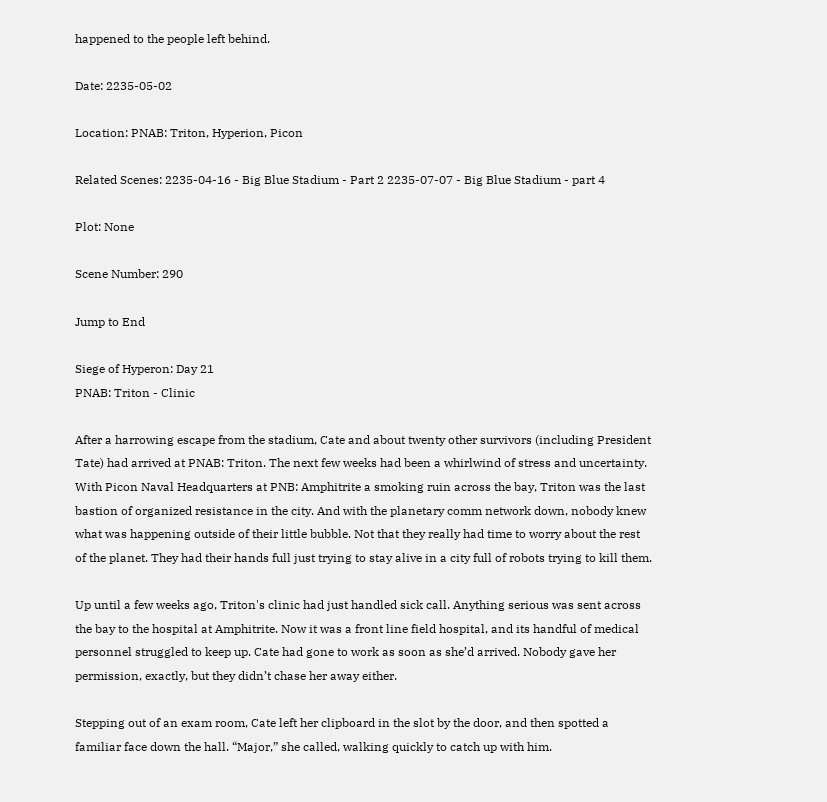happened to the people left behind.

Date: 2235-05-02

Location: PNAB: Triton, Hyperion, Picon

Related Scenes: 2235-04-16 - Big Blue Stadium - Part 2 2235-07-07 - Big Blue Stadium - part 4

Plot: None

Scene Number: 290

Jump to End

Siege of Hyperon: Day 21
PNAB: Triton - Clinic

After a harrowing escape from the stadium, Cate and about twenty other survivors (including President Tate) had arrived at PNAB: Triton. The next few weeks had been a whirlwind of stress and uncertainty. With Picon Naval Headquarters at PNB: Amphitrite a smoking ruin across the bay, Triton was the last bastion of organized resistance in the city. And with the planetary comm network down, nobody knew what was happening outside of their little bubble. Not that they really had time to worry about the rest of the planet. They had their hands full just trying to stay alive in a city full of robots trying to kill them.

Up until a few weeks ago, Triton's clinic had just handled sick call. Anything serious was sent across the bay to the hospital at Amphitrite. Now it was a front line field hospital, and its handful of medical personnel struggled to keep up. Cate had gone to work as soon as she’d arrived. Nobody gave her permission, exactly, but they didn’t chase her away either.

Stepping out of an exam room, Cate left her clipboard in the slot by the door, and then spotted a familiar face down the hall. “Major,” she called, walking quickly to catch up with him.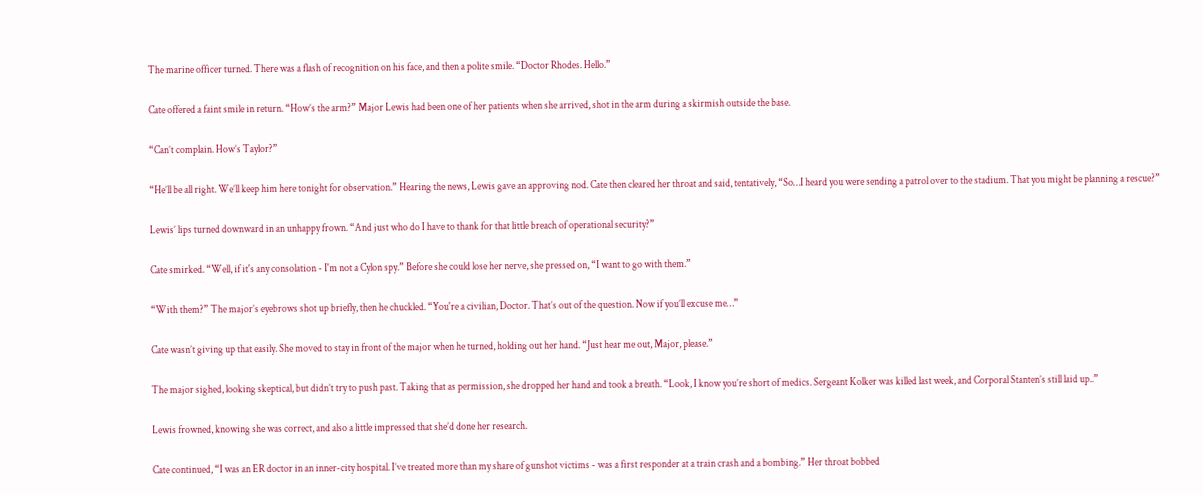The marine officer turned. There was a flash of recognition on his face, and then a polite smile. “Doctor Rhodes. Hello.”

Cate offered a faint smile in return. “How’s the arm?” Major Lewis had been one of her patients when she arrived, shot in the arm during a skirmish outside the base.

“Can’t complain. How’s Taylor?”

“He’ll be all right. We’ll keep him here tonight for observation.” Hearing the news, Lewis gave an approving nod. Cate then cleared her throat and said, tentatively, “So…I heard you were sending a patrol over to the stadium. That you might be planning a rescue?”

Lewis’ lips turned downward in an unhappy frown. “And just who do I have to thank for that little breach of operational security?”

Cate smirked. “Well, if it's any consolation - I'm not a Cylon spy.” Before she could lose her nerve, she pressed on, “I want to go with them.”

“With them?” The major’s eyebrows shot up briefly, then he chuckled. “You're a civilian, Doctor. That’s out of the question. Now if you’ll excuse me…”

Cate wasn’t giving up that easily. She moved to stay in front of the major when he turned, holding out her hand. “Just hear me out, Major, please.”

The major sighed, looking skeptical, but didn’t try to push past. Taking that as permission, she dropped her hand and took a breath. “Look, I know you’re short of medics. Sergeant Kolker was killed last week, and Corporal Stanten’s still laid up..”

Lewis frowned, knowing she was correct, and also a little impressed that she’d done her research.

Cate continued, “I was an ER doctor in an inner-city hospital. I’ve treated more than my share of gunshot victims - was a first responder at a train crash and a bombing.” Her throat bobbed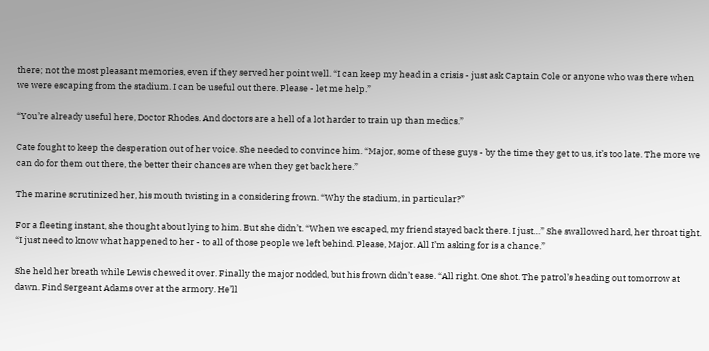there; not the most pleasant memories, even if they served her point well. “I can keep my head in a crisis - just ask Captain Cole or anyone who was there when we were escaping from the stadium. I can be useful out there. Please - let me help.”

“You’re already useful here, Doctor Rhodes. And doctors are a hell of a lot harder to train up than medics.”

Cate fought to keep the desperation out of her voice. She needed to convince him. “Major, some of these guys - by the time they get to us, it’s too late. The more we can do for them out there, the better their chances are when they get back here.”

The marine scrutinized her, his mouth twisting in a considering frown. “Why the stadium, in particular?”

For a fleeting instant, she thought about lying to him. But she didn’t. “When we escaped, my friend stayed back there. I just…” She swallowed hard, her throat tight. “I just need to know what happened to her - to all of those people we left behind. Please, Major. All I’m asking for is a chance.”

She held her breath while Lewis chewed it over. Finally the major nodded, but his frown didn’t ease. “All right. One shot. The patrol’s heading out tomorrow at dawn. Find Sergeant Adams over at the armory. He’ll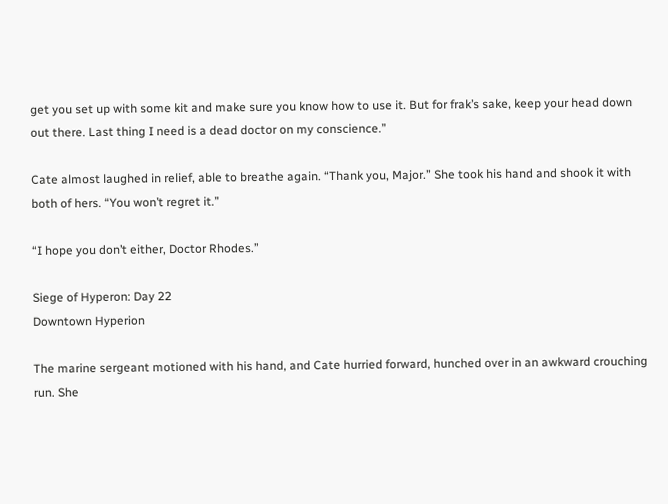get you set up with some kit and make sure you know how to use it. But for frak’s sake, keep your head down out there. Last thing I need is a dead doctor on my conscience.”

Cate almost laughed in relief, able to breathe again. “Thank you, Major.” She took his hand and shook it with both of hers. “You won’t regret it.”

“I hope you don’t either, Doctor Rhodes.”

Siege of Hyperon: Day 22
Downtown Hyperion

The marine sergeant motioned with his hand, and Cate hurried forward, hunched over in an awkward crouching run. She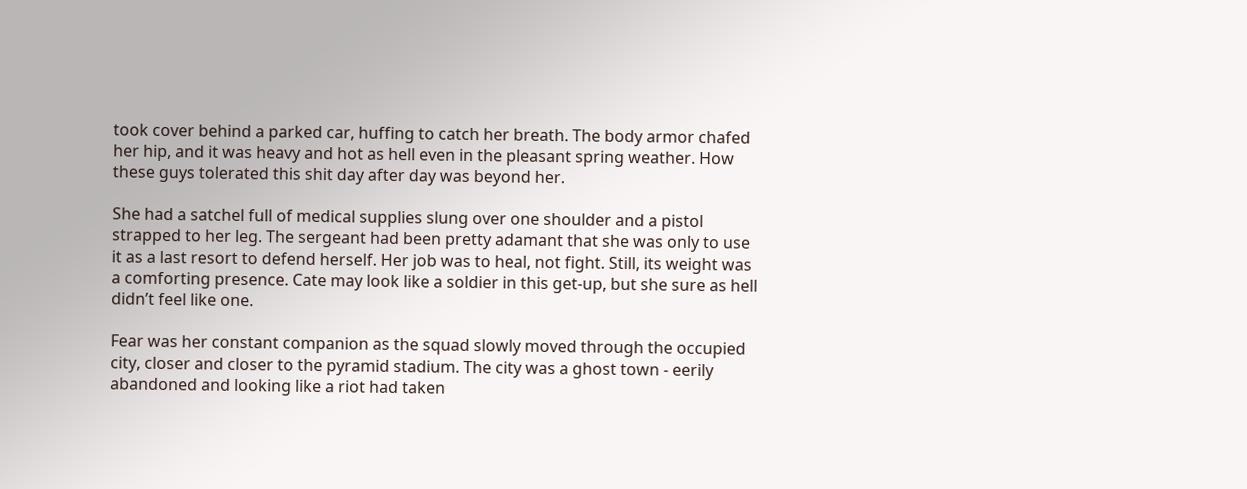took cover behind a parked car, huffing to catch her breath. The body armor chafed her hip, and it was heavy and hot as hell even in the pleasant spring weather. How these guys tolerated this shit day after day was beyond her.

She had a satchel full of medical supplies slung over one shoulder and a pistol strapped to her leg. The sergeant had been pretty adamant that she was only to use it as a last resort to defend herself. Her job was to heal, not fight. Still, its weight was a comforting presence. Cate may look like a soldier in this get-up, but she sure as hell didn’t feel like one.

Fear was her constant companion as the squad slowly moved through the occupied city, closer and closer to the pyramid stadium. The city was a ghost town - eerily abandoned and looking like a riot had taken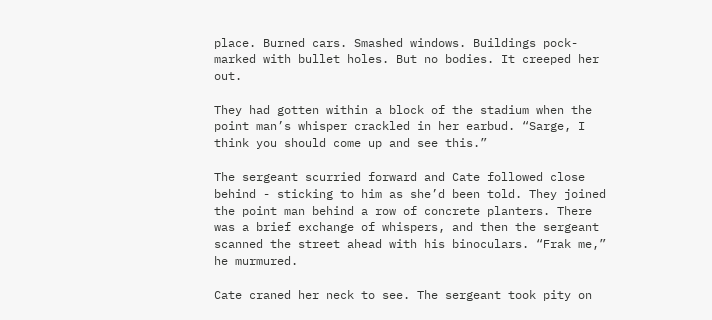place. Burned cars. Smashed windows. Buildings pock-marked with bullet holes. But no bodies. It creeped her out.

They had gotten within a block of the stadium when the point man’s whisper crackled in her earbud. “Sarge, I think you should come up and see this.”

The sergeant scurried forward and Cate followed close behind - sticking to him as she’d been told. They joined the point man behind a row of concrete planters. There was a brief exchange of whispers, and then the sergeant scanned the street ahead with his binoculars. “Frak me,” he murmured.

Cate craned her neck to see. The sergeant took pity on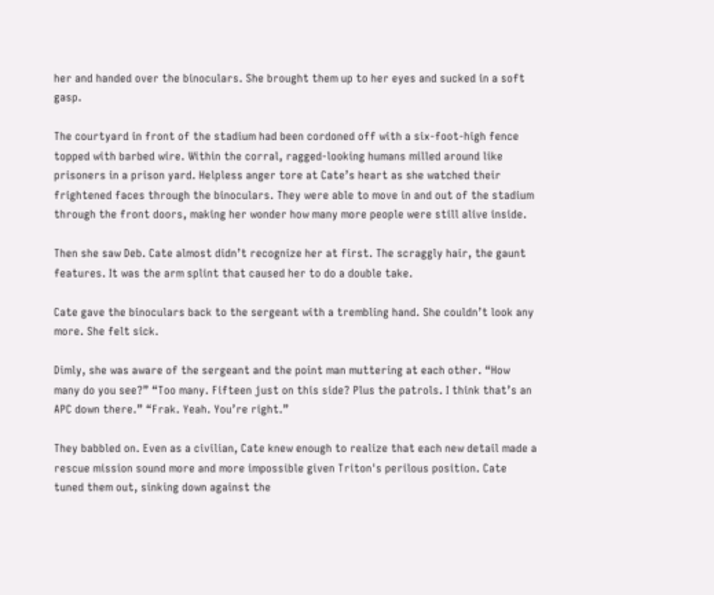her and handed over the binoculars. She brought them up to her eyes and sucked in a soft gasp.

The courtyard in front of the stadium had been cordoned off with a six-foot-high fence topped with barbed wire. Within the corral, ragged-looking humans milled around like prisoners in a prison yard. Helpless anger tore at Cate’s heart as she watched their frightened faces through the binoculars. They were able to move in and out of the stadium through the front doors, making her wonder how many more people were still alive inside.

Then she saw Deb. Cate almost didn’t recognize her at first. The scraggly hair, the gaunt features. It was the arm splint that caused her to do a double take.

Cate gave the binoculars back to the sergeant with a trembling hand. She couldn’t look any more. She felt sick.

Dimly, she was aware of the sergeant and the point man muttering at each other. “How many do you see?” “Too many. Fifteen just on this side? Plus the patrols. I think that’s an APC down there.” “Frak. Yeah. You’re right.”

They babbled on. Even as a civilian, Cate knew enough to realize that each new detail made a rescue mission sound more and more impossible given Triton's perilous position. Cate tuned them out, sinking down against the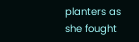planters as she fought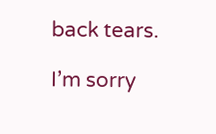back tears.

I’m sorry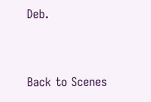Deb.


Back to Scenes